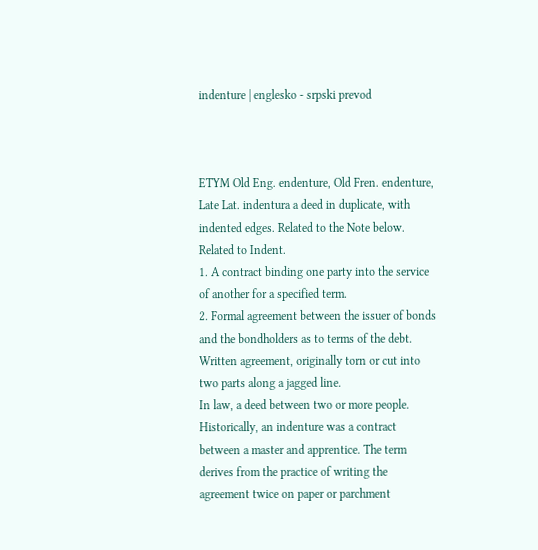indenture | englesko - srpski prevod



ETYM Old Eng. endenture, Old Fren. endenture, Late Lat. indentura a deed in duplicate, with indented edges. Related to the Note below. Related to Indent.
1. A contract binding one party into the service of another for a specified term.
2. Formal agreement between the issuer of bonds and the bondholders as to terms of the debt.
Written agreement, originally torn or cut into two parts along a jagged line.
In law, a deed between two or more people. Historically, an indenture was a contract between a master and apprentice. The term derives from the practice of writing the agreement twice on paper or parchment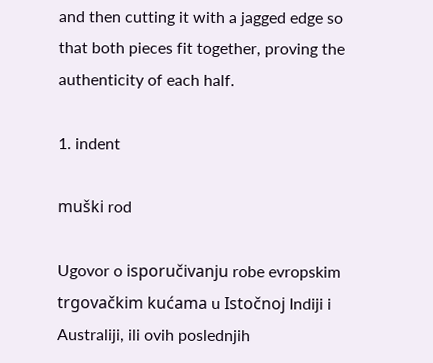and then cutting it with a jagged edge so that both pieces fit together, proving the authenticity of each half.

1. indent

muški rod

Ugovor o isporučivanju robe evropskim trgovačkim kućama u Istočnoj Indiji i Australiji, ili ovih poslednjih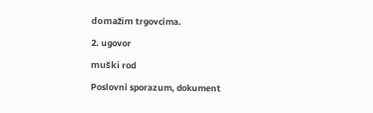domažim trgovcima.

2. ugovor

muški rod

Poslovni sporazum, dokument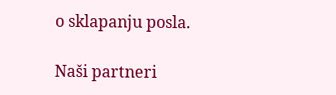o sklapanju posla.

Naši partneri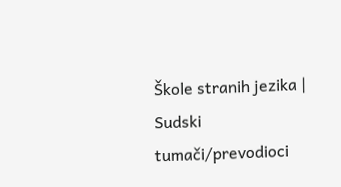Škole stranih jezika | Sudski tumači/prevodioci